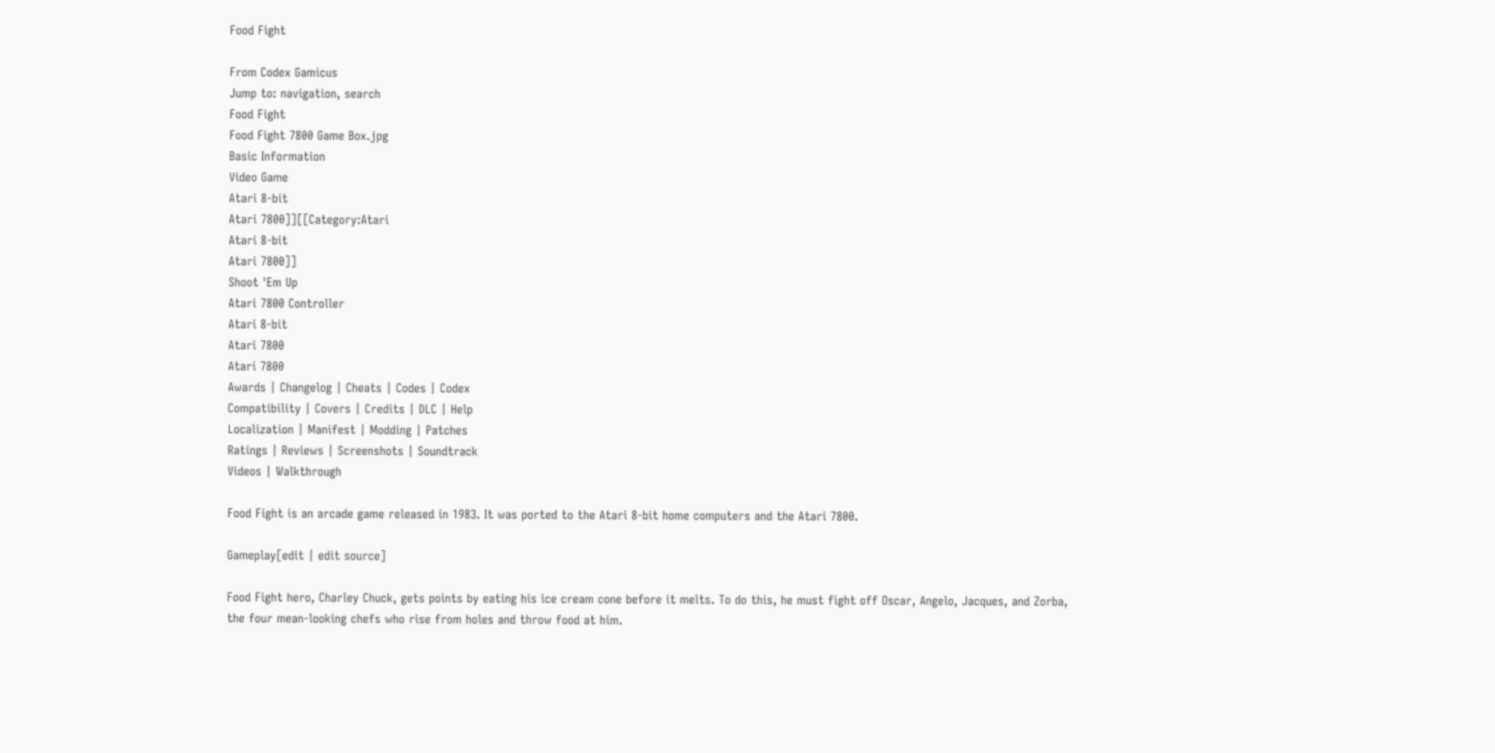Food Fight

From Codex Gamicus
Jump to: navigation, search
Food Fight
Food Fight 7800 Game Box.jpg
Basic Information
Video Game
Atari 8-bit
Atari 7800]][[Category:Atari
Atari 8-bit
Atari 7800]]
Shoot 'Em Up
Atari 7800 Controller
Atari 8-bit
Atari 7800
Atari 7800
Awards | Changelog | Cheats | Codes | Codex
Compatibility | Covers | Credits | DLC | Help
Localization | Manifest | Modding | Patches
Ratings | Reviews | Screenshots | Soundtrack
Videos | Walkthrough

Food Fight is an arcade game released in 1983. It was ported to the Atari 8-bit home computers and the Atari 7800.

Gameplay[edit | edit source]

Food Fight hero, Charley Chuck, gets points by eating his ice cream cone before it melts. To do this, he must fight off Oscar, Angelo, Jacques, and Zorba, the four mean-looking chefs who rise from holes and throw food at him.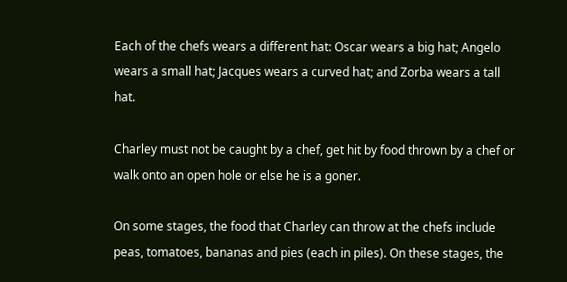Each of the chefs wears a different hat: Oscar wears a big hat; Angelo wears a small hat; Jacques wears a curved hat; and Zorba wears a tall hat.

Charley must not be caught by a chef, get hit by food thrown by a chef or walk onto an open hole or else he is a goner.

On some stages, the food that Charley can throw at the chefs include peas, tomatoes, bananas and pies (each in piles). On these stages, the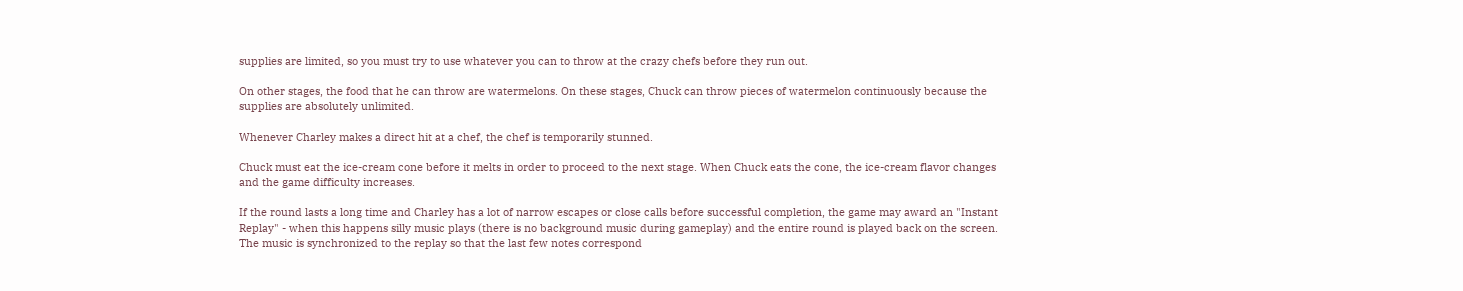supplies are limited, so you must try to use whatever you can to throw at the crazy chefs before they run out.

On other stages, the food that he can throw are watermelons. On these stages, Chuck can throw pieces of watermelon continuously because the supplies are absolutely unlimited.

Whenever Charley makes a direct hit at a chef, the chef is temporarily stunned.

Chuck must eat the ice-cream cone before it melts in order to proceed to the next stage. When Chuck eats the cone, the ice-cream flavor changes and the game difficulty increases.

If the round lasts a long time and Charley has a lot of narrow escapes or close calls before successful completion, the game may award an "Instant Replay" - when this happens silly music plays (there is no background music during gameplay) and the entire round is played back on the screen. The music is synchronized to the replay so that the last few notes correspond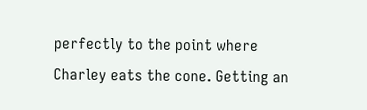perfectly to the point where Charley eats the cone. Getting an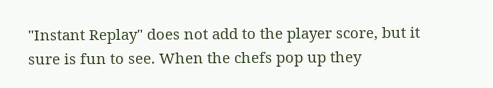"Instant Replay" does not add to the player score, but it sure is fun to see. When the chefs pop up they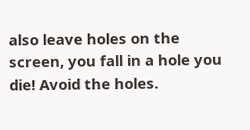also leave holes on the screen, you fall in a hole you die! Avoid the holes.